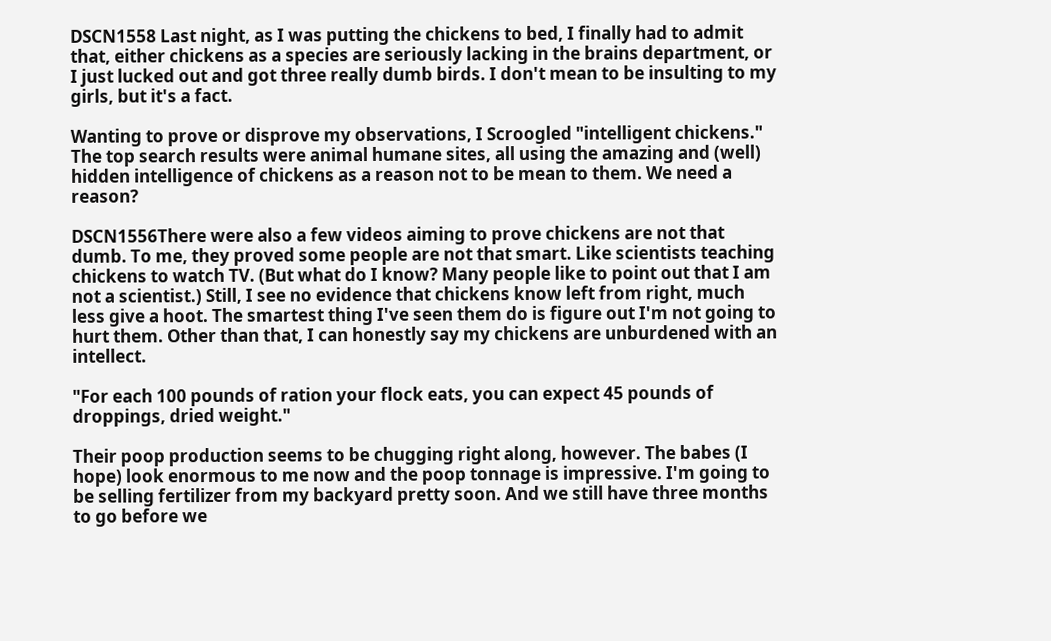DSCN1558 Last night, as I was putting the chickens to bed, I finally had to admit that, either chickens as a species are seriously lacking in the brains department, or I just lucked out and got three really dumb birds. I don't mean to be insulting to my girls, but it's a fact.

Wanting to prove or disprove my observations, I Scroogled "intelligent chickens." The top search results were animal humane sites, all using the amazing and (well) hidden intelligence of chickens as a reason not to be mean to them. We need a reason?

DSCN1556There were also a few videos aiming to prove chickens are not that dumb. To me, they proved some people are not that smart. Like scientists teaching chickens to watch TV. (But what do I know? Many people like to point out that I am not a scientist.) Still, I see no evidence that chickens know left from right, much less give a hoot. The smartest thing I've seen them do is figure out I'm not going to hurt them. Other than that, I can honestly say my chickens are unburdened with an intellect.

"For each 100 pounds of ration your flock eats, you can expect 45 pounds of droppings, dried weight."

Their poop production seems to be chugging right along, however. The babes (I hope) look enormous to me now and the poop tonnage is impressive. I'm going to be selling fertilizer from my backyard pretty soon. And we still have three months to go before we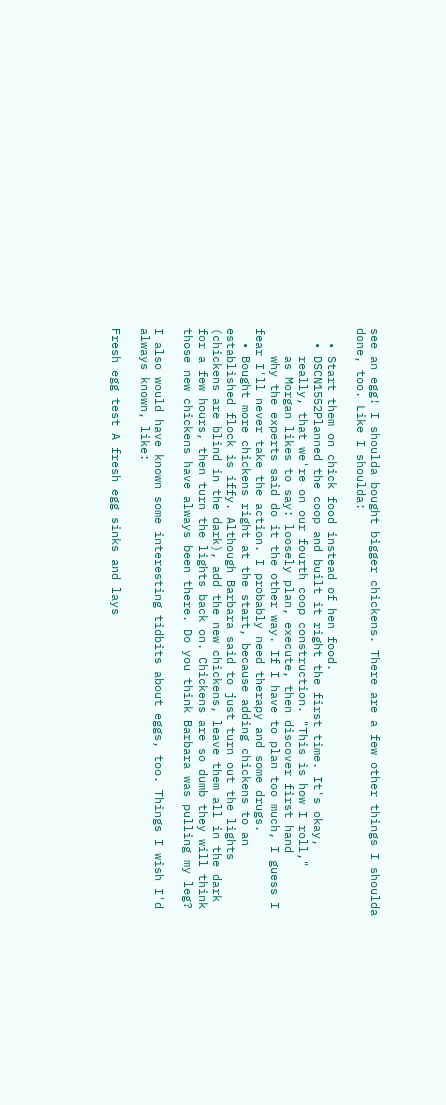see an egg! I shoulda bought bigger chickens. There are a few other things I shoulda done, too. Like I shoulda:

  • Start them on chick food instead of hen food.
  • DSCN1552Planned the coop and built it right the first time. It's okay,
    really, that we're on our fourth coop construction. "This is how I roll,"
    as Morgan likes to say: loosely plan, execute, then discover first hand
    why the experts said do it the other way. If I have to plan too much, I guess I fear I'll never take the action. I probably need therapy and some drugs.
  • Bought more chickens right at the start, because adding chickens to an established flock is iffy. Although Barbara said to just turn out the lights (chickens are blind in the dark), add the new chickens, leave them all in the dark for a few hours, then turn the lights back on. Chickens are so dumb they will think those new chickens have always been there. Do you think Barbara was pulling my leg?

I also would have known some interesting tidbits about eggs, too. Things I wish I'd always known, like:

Fresh egg test A fresh egg sinks and lays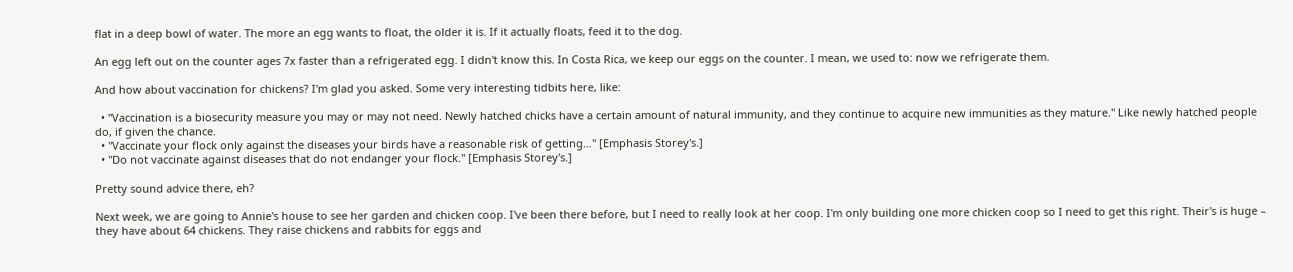flat in a deep bowl of water. The more an egg wants to float, the older it is. If it actually floats, feed it to the dog.

An egg left out on the counter ages 7x faster than a refrigerated egg. I didn't know this. In Costa Rica, we keep our eggs on the counter. I mean, we used to: now we refrigerate them.

And how about vaccination for chickens? I'm glad you asked. Some very interesting tidbits here, like:

  • "Vaccination is a biosecurity measure you may or may not need. Newly hatched chicks have a certain amount of natural immunity, and they continue to acquire new immunities as they mature." Like newly hatched people do, if given the chance.
  • "Vaccinate your flock only against the diseases your birds have a reasonable risk of getting…" [Emphasis Storey's.]
  • "Do not vaccinate against diseases that do not endanger your flock." [Emphasis Storey's.]

Pretty sound advice there, eh?

Next week, we are going to Annie's house to see her garden and chicken coop. I've been there before, but I need to really look at her coop. I'm only building one more chicken coop so I need to get this right. Their's is huge – they have about 64 chickens. They raise chickens and rabbits for eggs and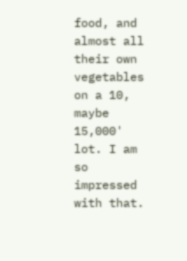food, and almost all their own vegetables on a 10, maybe 15,000' lot. I am so impressed with that.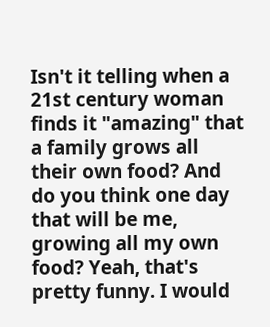Isn't it telling when a 21st century woman finds it "amazing" that a family grows all their own food? And do you think one day that will be me, growing all my own food? Yeah, that's pretty funny. I would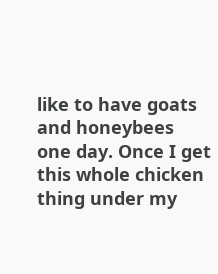like to have goats and honeybees one day. Once I get this whole chicken thing under my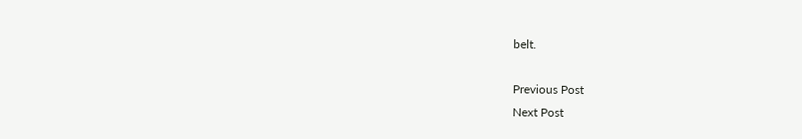belt.

Previous Post
Next Post